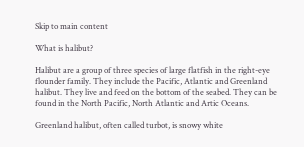Skip to main content

What is halibut?

Halibut are a group of three species of large flatfish in the right-eye flounder family. They include the Pacific, Atlantic and Greenland halibut. They live and feed on the bottom of the seabed. They can be found in the North Pacific, North Atlantic and Artic Oceans.

Greenland halibut, often called turbot, is snowy white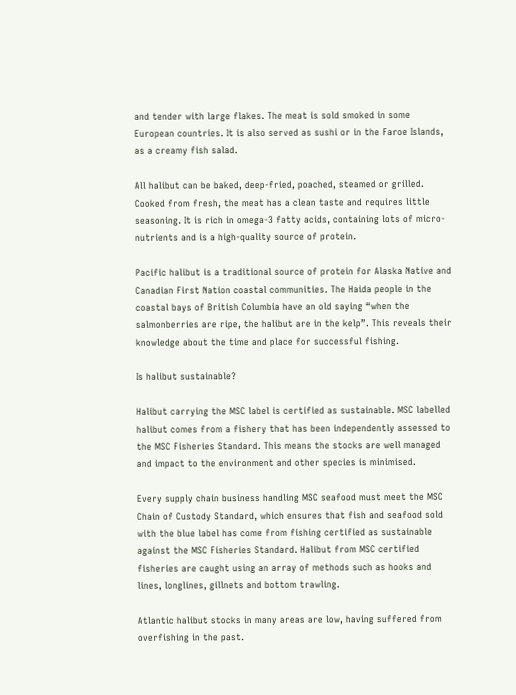and tender with large flakes. The meat is sold smoked in some European countries. It is also served as sushi or in the Faroe Islands, as a creamy fish salad.

All halibut can be baked, deep-fried, poached, steamed or grilled. Cooked from fresh, the meat has a clean taste and requires little seasoning. It is rich in omega-3 fatty acids, containing lots of micro-nutrients and is a high-quality source of protein.

Pacific halibut is a traditional source of protein for Alaska Native and Canadian First Nation coastal communities. The Haida people in the coastal bays of British Columbia have an old saying “when the salmonberries are ripe, the halibut are in the kelp”. This reveals their knowledge about the time and place for successful fishing.

Is halibut sustainable?

Halibut carrying the MSC label is certified as sustainable. MSC labelled halibut comes from a fishery that has been independently assessed to the MSC Fisheries Standard. This means the stocks are well managed and impact to the environment and other species is minimised.

Every supply chain business handling MSC seafood must meet the MSC Chain of Custody Standard, which ensures that fish and seafood sold with the blue label has come from fishing certified as sustainable against the MSC Fisheries Standard. Halibut from MSC certified fisheries are caught using an array of methods such as hooks and lines, longlines, gillnets and bottom trawling.

Atlantic halibut stocks in many areas are low, having suffered from overfishing in the past.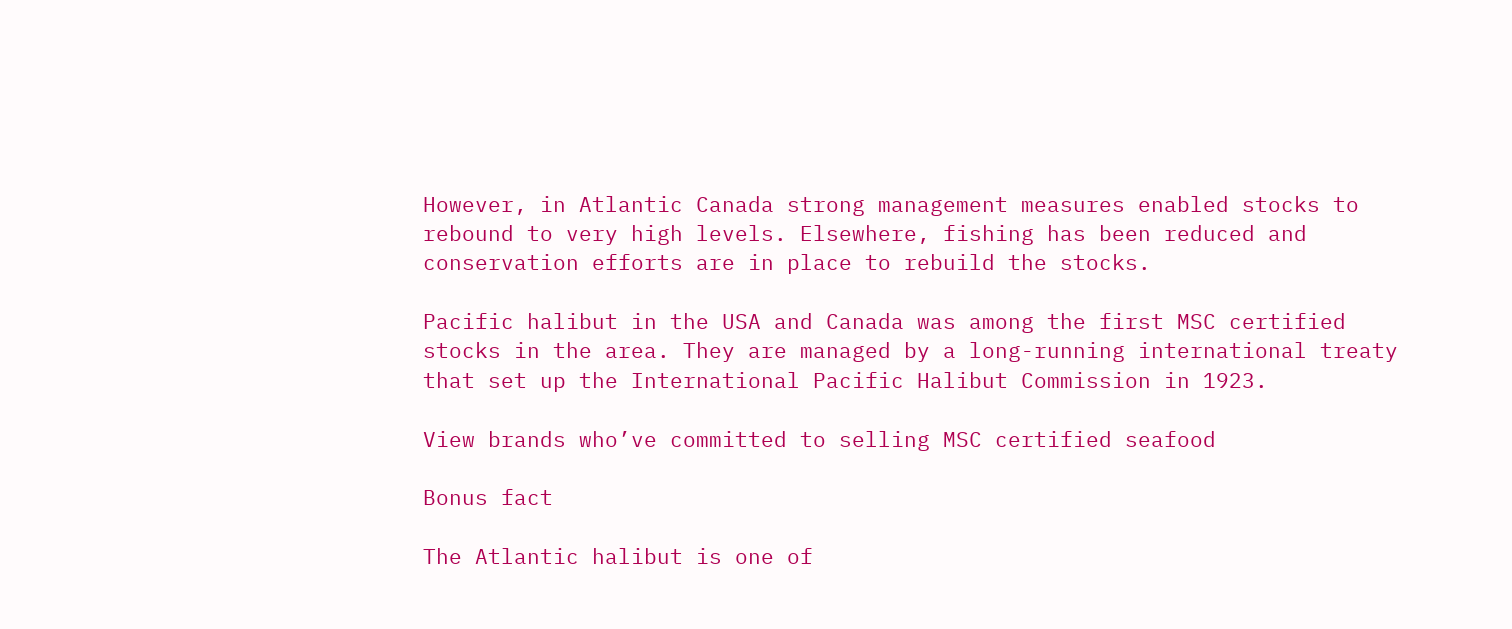However, in Atlantic Canada strong management measures enabled stocks to rebound to very high levels. Elsewhere, fishing has been reduced and conservation efforts are in place to rebuild the stocks.

Pacific halibut in the USA and Canada was among the first MSC certified stocks in the area. They are managed by a long-running international treaty that set up the International Pacific Halibut Commission in 1923.

View brands who’ve committed to selling MSC certified seafood

Bonus fact

The Atlantic halibut is one of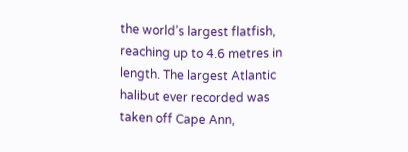the world’s largest flatfish, reaching up to 4.6 metres in length. The largest Atlantic halibut ever recorded was taken off Cape Ann,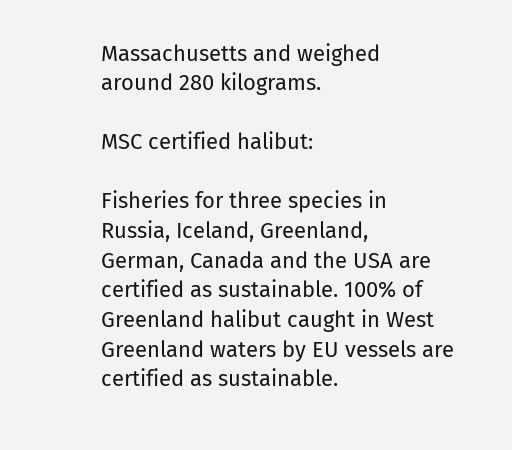Massachusetts and weighed around 280 kilograms.

MSC certified halibut:

Fisheries for three species in Russia, Iceland, Greenland, German, Canada and the USA are certified as sustainable. 100% of Greenland halibut caught in West Greenland waters by EU vessels are certified as sustainable.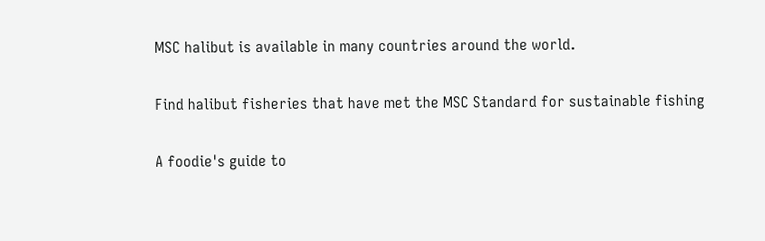MSC halibut is available in many countries around the world.

Find halibut fisheries that have met the MSC Standard for sustainable fishing

A foodie's guide to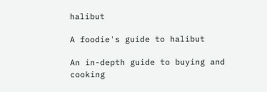halibut

A foodie's guide to halibut

An in-depth guide to buying and cooking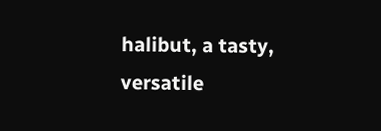halibut, a tasty, versatile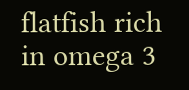flatfish rich in omega 3